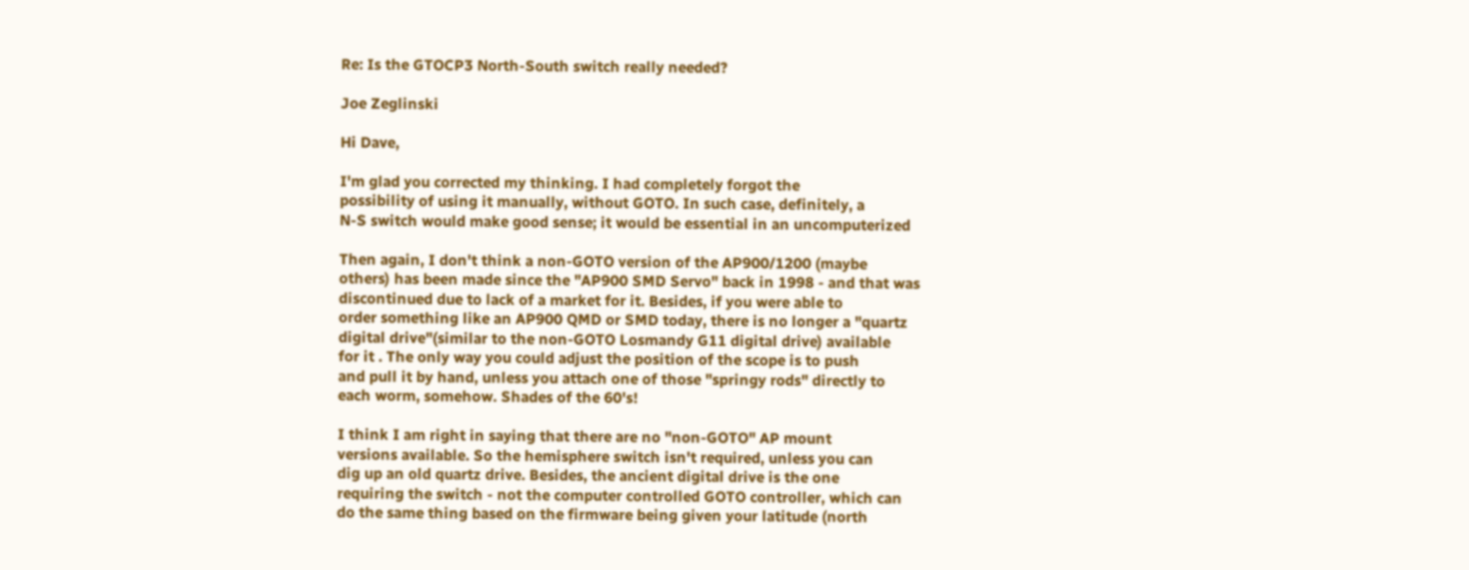Re: Is the GTOCP3 North-South switch really needed?

Joe Zeglinski

Hi Dave,

I'm glad you corrected my thinking. I had completely forgot the
possibility of using it manually, without GOTO. In such case, definitely, a
N-S switch would make good sense; it would be essential in an uncomputerized

Then again, I don't think a non-GOTO version of the AP900/1200 (maybe
others) has been made since the "AP900 SMD Servo" back in 1998 - and that was
discontinued due to lack of a market for it. Besides, if you were able to
order something like an AP900 QMD or SMD today, there is no longer a "quartz
digital drive"(similar to the non-GOTO Losmandy G11 digital drive) available
for it . The only way you could adjust the position of the scope is to push
and pull it by hand, unless you attach one of those "springy rods" directly to
each worm, somehow. Shades of the 60's!

I think I am right in saying that there are no "non-GOTO" AP mount
versions available. So the hemisphere switch isn't required, unless you can
dig up an old quartz drive. Besides, the ancient digital drive is the one
requiring the switch - not the computer controlled GOTO controller, which can
do the same thing based on the firmware being given your latitude (north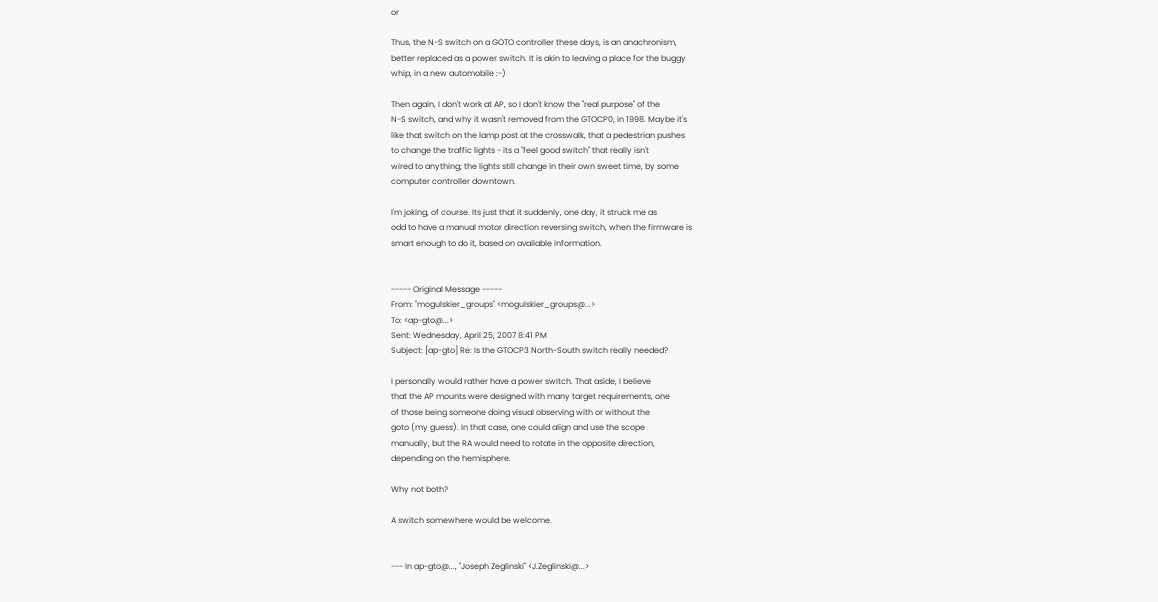or

Thus, the N-S switch on a GOTO controller these days, is an anachronism,
better replaced as a power switch. It is akin to leaving a place for the buggy
whip, in a new automobile :-)

Then again, I don't work at AP, so I don't know the "real purpose" of the
N-S switch, and why it wasn't removed from the GTOCP0, in 1998. Maybe it's
like that switch on the lamp post at the crosswalk, that a pedestrian pushes
to change the traffic lights - its a "feel good switch" that really isn't
wired to anything; the lights still change in their own sweet time, by some
computer controller downtown.

I'm joking, of course. Its just that it suddenly, one day, it struck me as
odd to have a manual motor direction reversing switch, when the firmware is
smart enough to do it, based on available information.


----- Original Message -----
From: "mogulskier_groups" <mogulskier_groups@...>
To: <ap-gto@...>
Sent: Wednesday, April 25, 2007 8:41 PM
Subject: [ap-gto] Re: Is the GTOCP3 North-South switch really needed?

I personally would rather have a power switch. That aside, I believe
that the AP mounts were designed with many target requirements, one
of those being someone doing visual observing with or without the
goto (my guess). In that case, one could align and use the scope
manually, but the RA would need to rotate in the opposite direction,
depending on the hemisphere.

Why not both?

A switch somewhere would be welcome.


--- In ap-gto@..., "Joseph Zeglinski" <J.Zeglinski@...>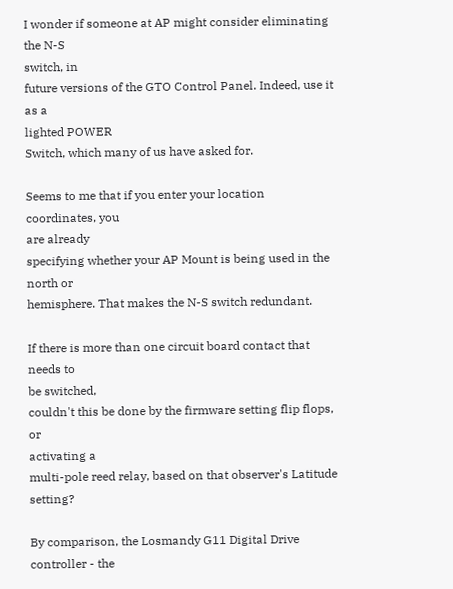I wonder if someone at AP might consider eliminating the N-S
switch, in
future versions of the GTO Control Panel. Indeed, use it as a
lighted POWER
Switch, which many of us have asked for.

Seems to me that if you enter your location coordinates, you
are already
specifying whether your AP Mount is being used in the north or
hemisphere. That makes the N-S switch redundant.

If there is more than one circuit board contact that needs to
be switched,
couldn't this be done by the firmware setting flip flops, or
activating a
multi-pole reed relay, based on that observer's Latitude setting?

By comparison, the Losmandy G11 Digital Drive controller - the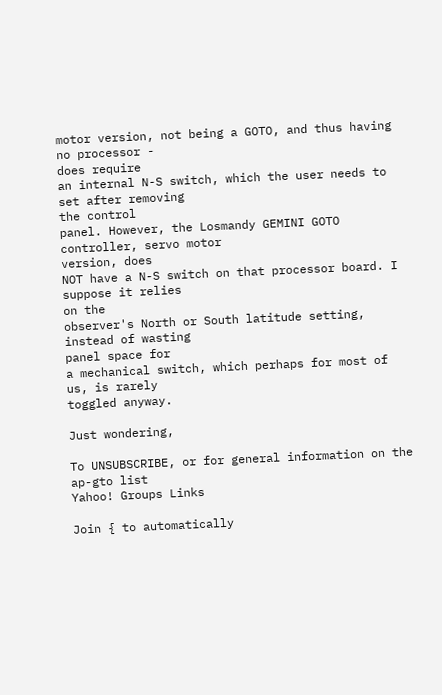motor version, not being a GOTO, and thus having no processor -
does require
an internal N-S switch, which the user needs to set after removing
the control
panel. However, the Losmandy GEMINI GOTO controller, servo motor
version, does
NOT have a N-S switch on that processor board. I suppose it relies
on the
observer's North or South latitude setting, instead of wasting
panel space for
a mechanical switch, which perhaps for most of us, is rarely
toggled anyway.

Just wondering,

To UNSUBSCRIBE, or for general information on the ap-gto list
Yahoo! Groups Links

Join { to automatically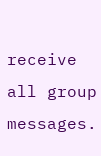receive all group messages.